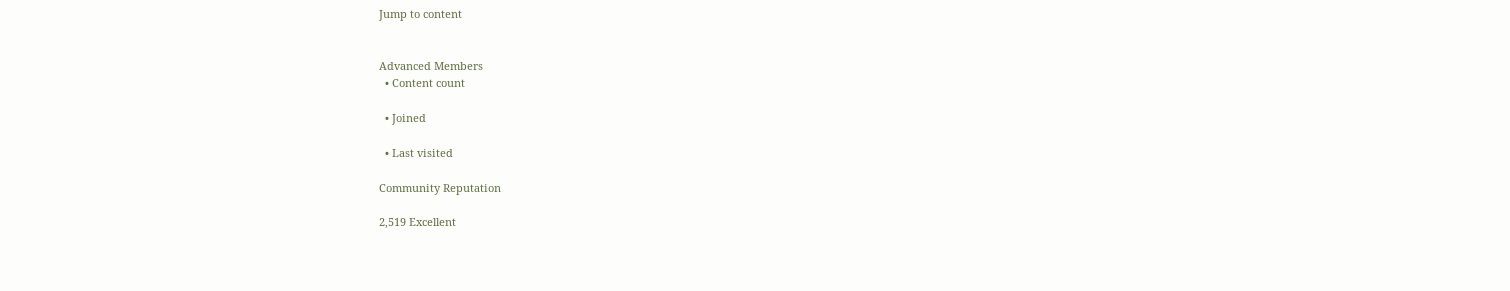Jump to content


Advanced Members
  • Content count

  • Joined

  • Last visited

Community Reputation

2,519 Excellent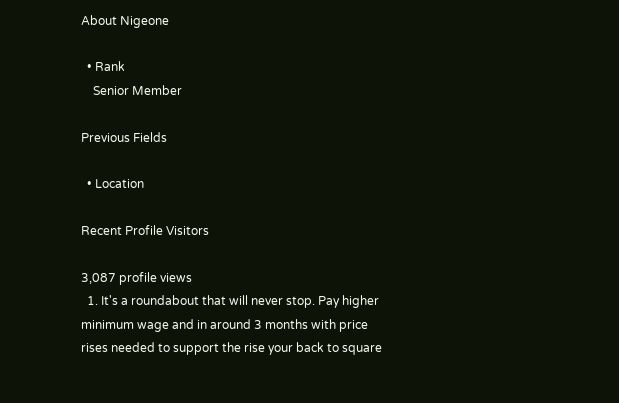About Nigeone

  • Rank
    Senior Member

Previous Fields

  • Location

Recent Profile Visitors

3,087 profile views
  1. It's a roundabout that will never stop. Pay higher minimum wage and in around 3 months with price rises needed to support the rise your back to square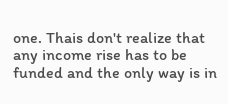one. Thais don't realize that any income rise has to be funded and the only way is in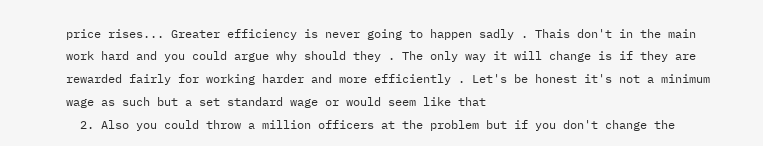price rises... Greater efficiency is never going to happen sadly . Thais don't in the main work hard and you could argue why should they . The only way it will change is if they are rewarded fairly for working harder and more efficiently . Let's be honest it's not a minimum wage as such but a set standard wage or would seem like that
  2. Also you could throw a million officers at the problem but if you don't change the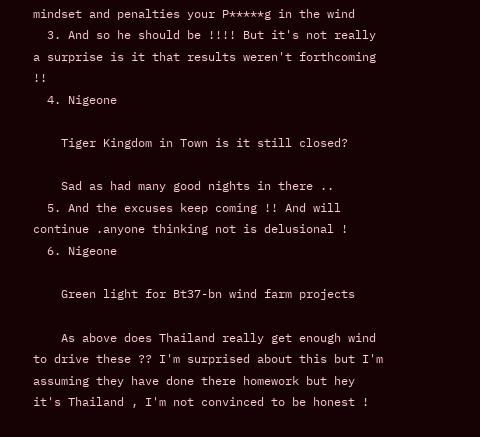mindset and penalties your P*****g in the wind
  3. And so he should be !!!! But it's not really a surprise is it that results weren't forthcoming !!
  4. Nigeone

    Tiger Kingdom in Town is it still closed?

    Sad as had many good nights in there ..
  5. And the excuses keep coming !! And will continue .anyone thinking not is delusional !
  6. Nigeone

    Green light for Bt37-bn wind farm projects

    As above does Thailand really get enough wind to drive these ?? I'm surprised about this but I'm assuming they have done there homework but hey it's Thailand , I'm not convinced to be honest !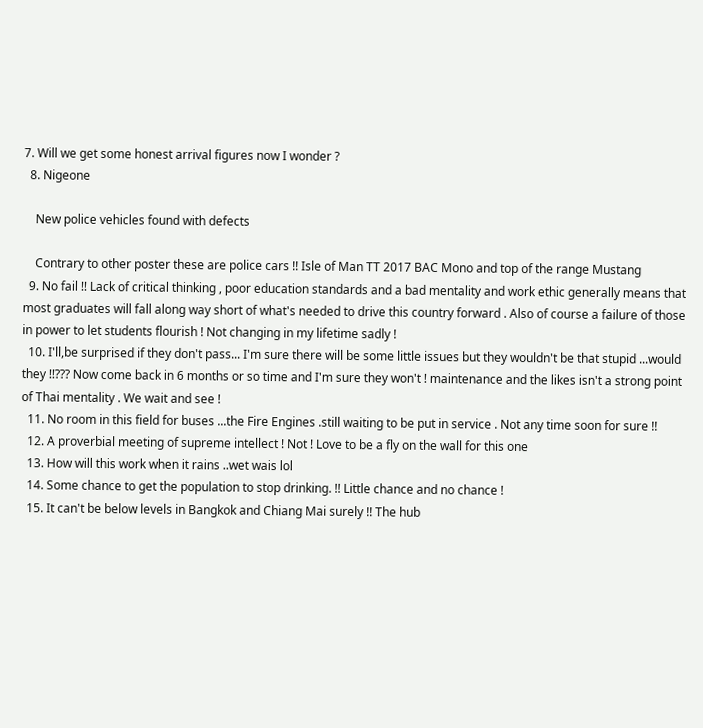7. Will we get some honest arrival figures now I wonder ?
  8. Nigeone

    New police vehicles found with defects

    Contrary to other poster these are police cars !! Isle of Man TT 2017 BAC Mono and top of the range Mustang
  9. No fail !! Lack of critical thinking , poor education standards and a bad mentality and work ethic generally means that most graduates will fall along way short of what's needed to drive this country forward . Also of course a failure of those in power to let students flourish ! Not changing in my lifetime sadly !
  10. I'll,be surprised if they don't pass... I'm sure there will be some little issues but they wouldn't be that stupid ...would they !!??? Now come back in 6 months or so time and I'm sure they won't ! maintenance and the likes isn't a strong point of Thai mentality . We wait and see !
  11. No room in this field for buses ...the Fire Engines .still waiting to be put in service . Not any time soon for sure !!
  12. A proverbial meeting of supreme intellect ! Not ! Love to be a fly on the wall for this one
  13. How will this work when it rains ..wet wais lol
  14. Some chance to get the population to stop drinking. !! Little chance and no chance !
  15. It can't be below levels in Bangkok and Chiang Mai surely !! The hub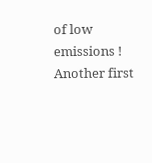of low emissions ! Another first